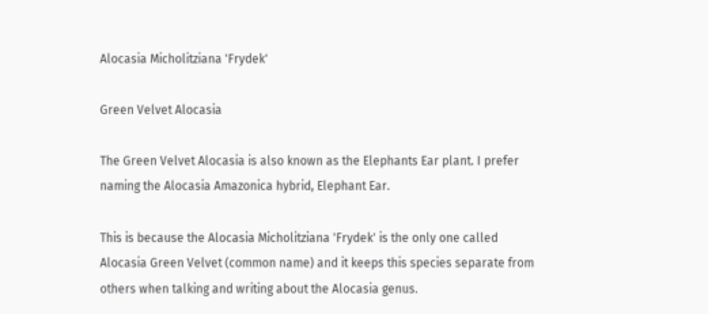Alocasia Micholitziana 'Frydek'

Green Velvet Alocasia

The Green Velvet Alocasia is also known as the Elephants Ear plant. I prefer naming the Alocasia Amazonica hybrid, Elephant Ear.

This is because the Alocasia Micholitziana 'Frydek' is the only one called Alocasia Green Velvet (common name) and it keeps this species separate from others when talking and writing about the Alocasia genus.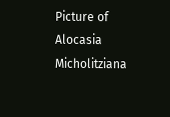Picture of Alocasia Micholitziana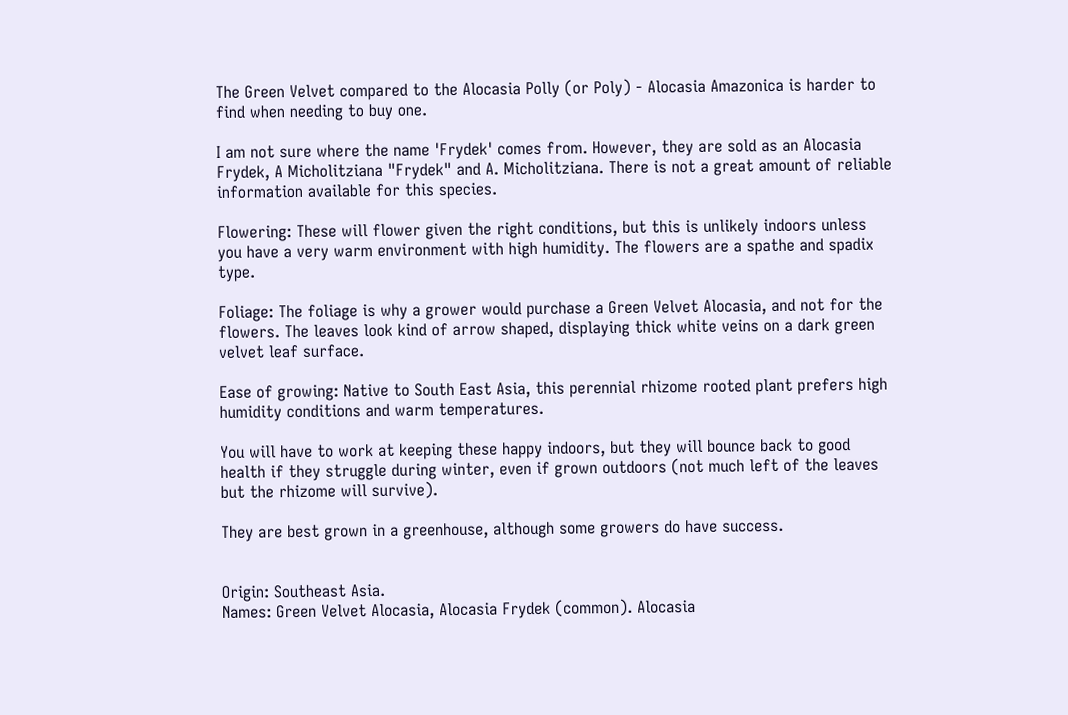The Green Velvet compared to the Alocasia Polly (or Poly) - Alocasia Amazonica is harder to find when needing to buy one.

I am not sure where the name 'Frydek' comes from. However, they are sold as an Alocasia Frydek, A Micholitziana "Frydek" and A. Micholitziana. There is not a great amount of reliable information available for this species.

Flowering: These will flower given the right conditions, but this is unlikely indoors unless you have a very warm environment with high humidity. The flowers are a spathe and spadix type.

Foliage: The foliage is why a grower would purchase a Green Velvet Alocasia, and not for the flowers. The leaves look kind of arrow shaped, displaying thick white veins on a dark green velvet leaf surface.

Ease of growing: Native to South East Asia, this perennial rhizome rooted plant prefers high humidity conditions and warm temperatures.

You will have to work at keeping these happy indoors, but they will bounce back to good health if they struggle during winter, even if grown outdoors (not much left of the leaves but the rhizome will survive).

They are best grown in a greenhouse, although some growers do have success.


Origin: Southeast Asia.
Names: Green Velvet Alocasia, Alocasia Frydek (common). Alocasia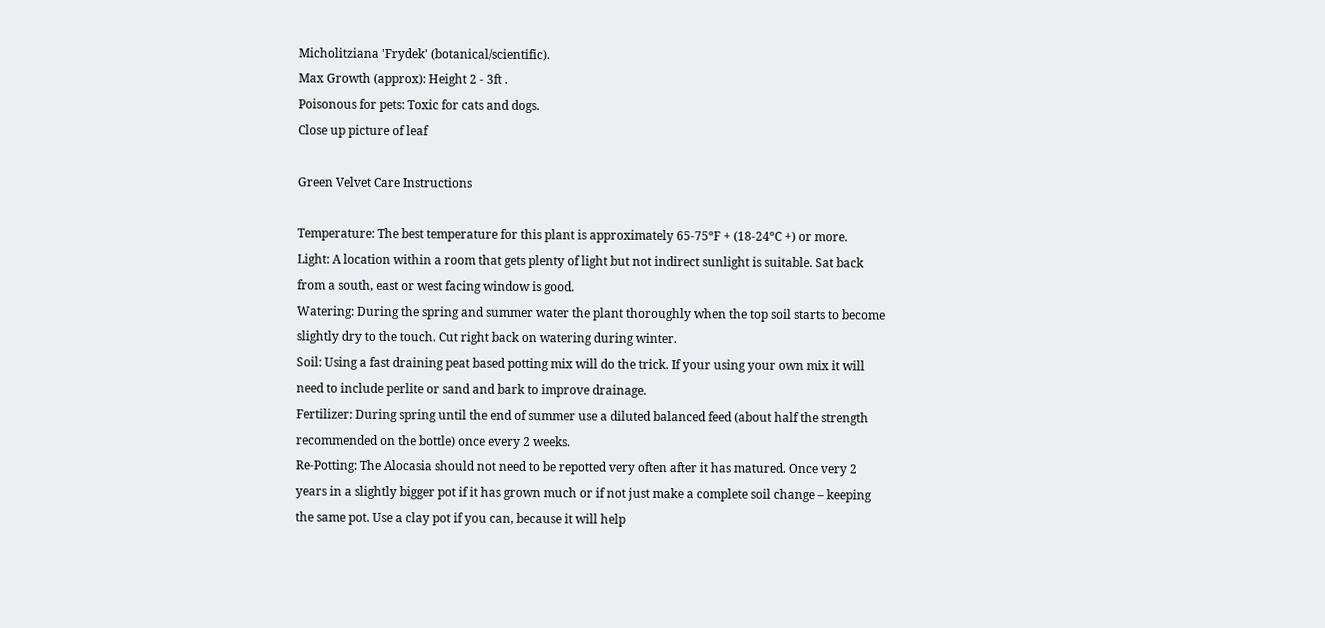Micholitziana 'Frydek' (botanical/scientific).
Max Growth (approx): Height 2 - 3ft .
Poisonous for pets: Toxic for cats and dogs.
Close up picture of leaf

Green Velvet Care Instructions

Temperature: The best temperature for this plant is approximately 65-75ºF + (18-24ºC +) or more.
Light: A location within a room that gets plenty of light but not indirect sunlight is suitable. Sat back from a south, east or west facing window is good.
Watering: During the spring and summer water the plant thoroughly when the top soil starts to become slightly dry to the touch. Cut right back on watering during winter.
Soil: Using a fast draining peat based potting mix will do the trick. If your using your own mix it will need to include perlite or sand and bark to improve drainage.
Fertilizer: During spring until the end of summer use a diluted balanced feed (about half the strength recommended on the bottle) once every 2 weeks.
Re-Potting: The Alocasia should not need to be repotted very often after it has matured. Once very 2 years in a slightly bigger pot if it has grown much or if not just make a complete soil change – keeping the same pot. Use a clay pot if you can, because it will help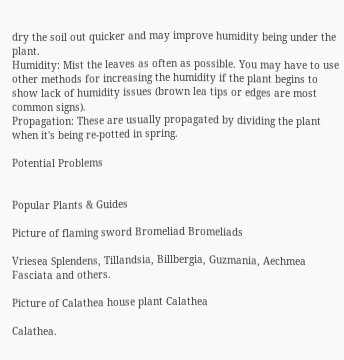dry the soil out quicker and may improve humidity being under the plant.
Humidity: Mist the leaves as often as possible. You may have to use other methods for increasing the humidity if the plant begins to show lack of humidity issues (brown lea tips or edges are most common signs).
Propagation: These are usually propagated by dividing the plant when it's being re-potted in spring.

Potential Problems


Popular Plants & Guides

Picture of flaming sword Bromeliad Bromeliads

Vriesea Splendens, Tillandsia, Billbergia, Guzmania, Aechmea Fasciata and others.

Picture of Calathea house plant Calathea

Calathea.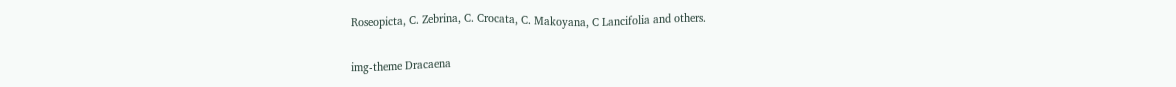Roseopicta, C. Zebrina, C. Crocata, C. Makoyana, C Lancifolia and others.

img-theme Dracaena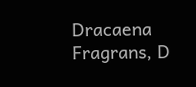Dracaena Fragrans, D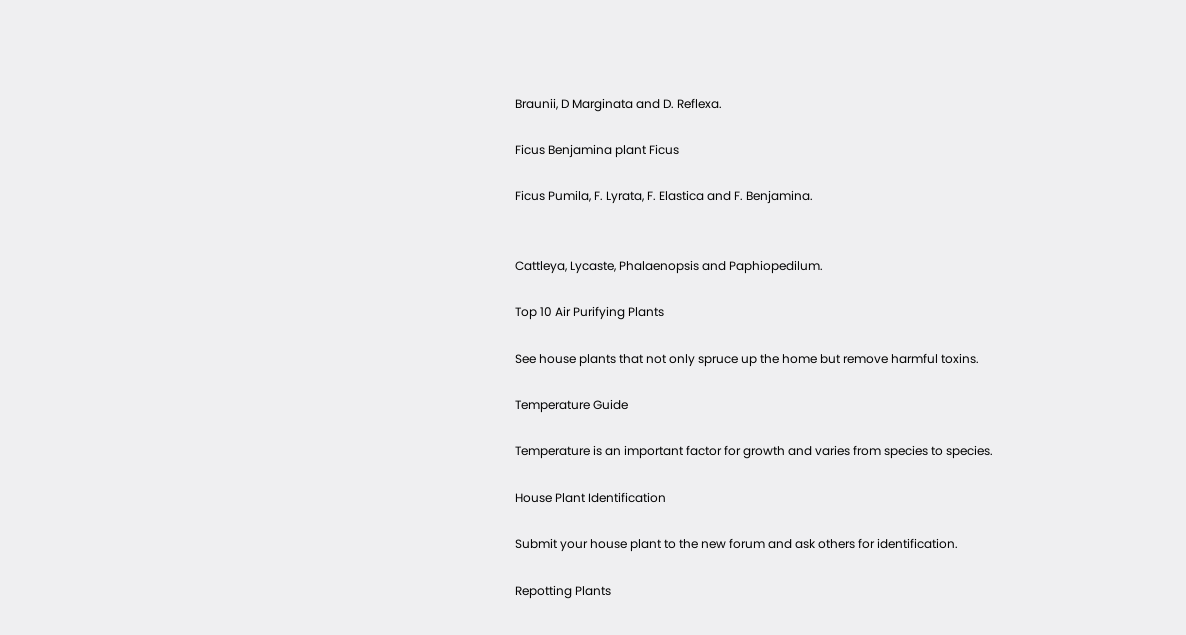Braunii, D Marginata and D. Reflexa.

Ficus Benjamina plant Ficus

Ficus Pumila, F. Lyrata, F. Elastica and F. Benjamina.


Cattleya, Lycaste, Phalaenopsis and Paphiopedilum.

Top 10 Air Purifying Plants

See house plants that not only spruce up the home but remove harmful toxins.

Temperature Guide

Temperature is an important factor for growth and varies from species to species.

House Plant Identification

Submit your house plant to the new forum and ask others for identification.

Repotting Plants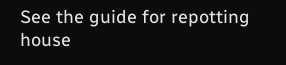See the guide for repotting house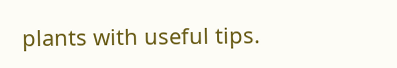plants with useful tips.